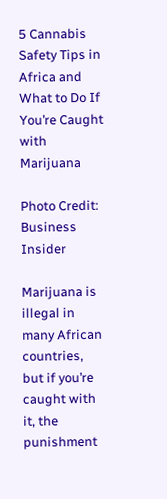5 Cannabis Safety Tips in Africa and What to Do If You’re Caught with Marijuana

Photo Credit: Business Insider

Marijuana is illegal in many African countries, but if you’re caught with it, the punishment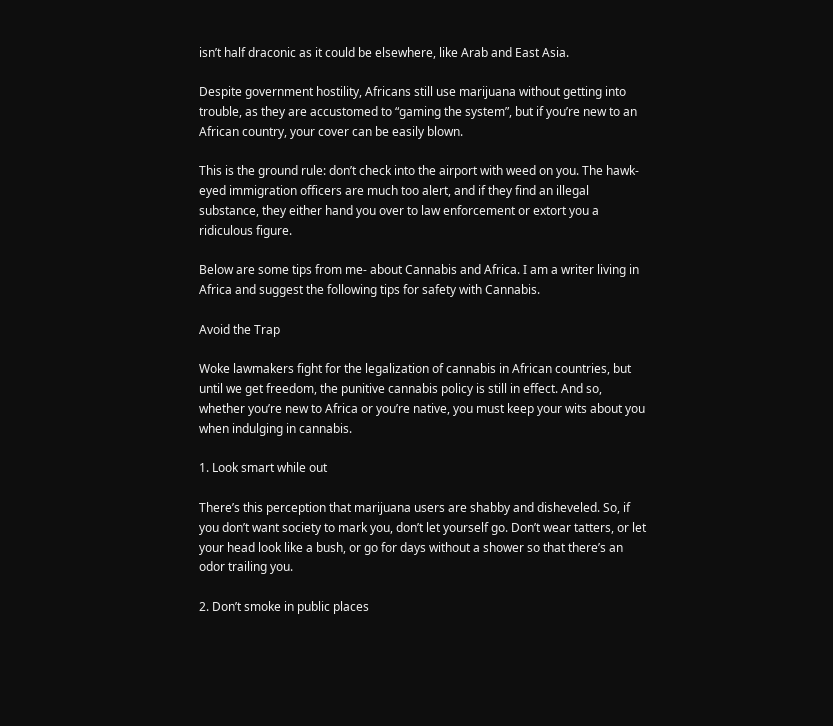isn’t half draconic as it could be elsewhere, like Arab and East Asia.

Despite government hostility, Africans still use marijuana without getting into trouble, as they are accustomed to “gaming the system”, but if you’re new to an African country, your cover can be easily blown.

This is the ground rule: don’t check into the airport with weed on you. The hawk-eyed immigration officers are much too alert, and if they find an illegal substance, they either hand you over to law enforcement or extort you a ridiculous figure.

Below are some tips from me- about Cannabis and Africa. I am a writer living in Africa and suggest the following tips for safety with Cannabis.

Avoid the Trap

Woke lawmakers fight for the legalization of cannabis in African countries, but until we get freedom, the punitive cannabis policy is still in effect. And so, whether you’re new to Africa or you’re native, you must keep your wits about you when indulging in cannabis.

1. Look smart while out

There’s this perception that marijuana users are shabby and disheveled. So, if you don’t want society to mark you, don’t let yourself go. Don’t wear tatters, or let your head look like a bush, or go for days without a shower so that there’s an odor trailing you.

2. Don’t smoke in public places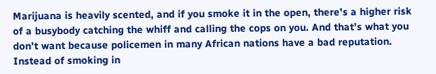Marijuana is heavily scented, and if you smoke it in the open, there’s a higher risk of a busybody catching the whiff and calling the cops on you. And that’s what you don’t want because policemen in many African nations have a bad reputation. Instead of smoking in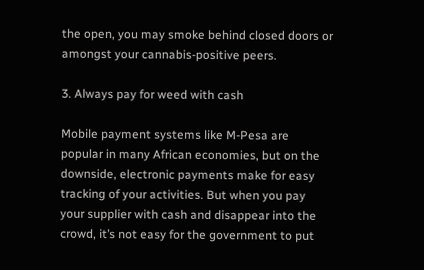the open, you may smoke behind closed doors or amongst your cannabis-positive peers.

3. Always pay for weed with cash

Mobile payment systems like M-Pesa are popular in many African economies, but on the downside, electronic payments make for easy tracking of your activities. But when you pay your supplier with cash and disappear into the crowd, it’s not easy for the government to put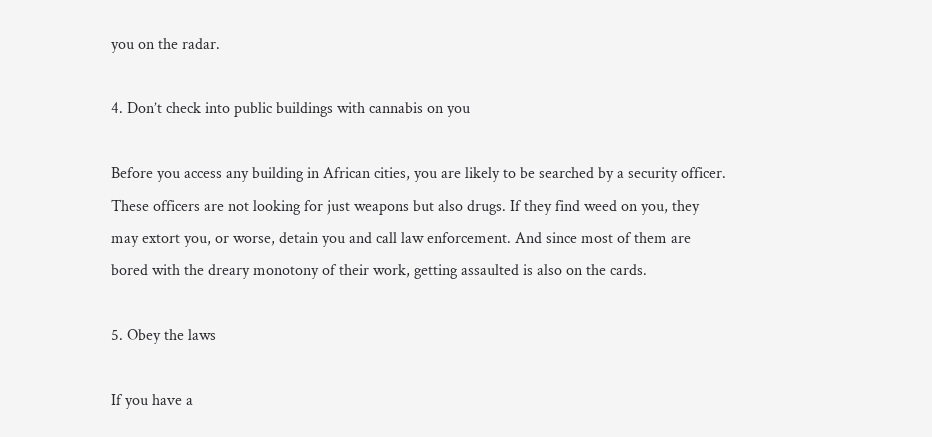you on the radar.

4. Don’t check into public buildings with cannabis on you

Before you access any building in African cities, you are likely to be searched by a security officer. These officers are not looking for just weapons but also drugs. If they find weed on you, they may extort you, or worse, detain you and call law enforcement. And since most of them are bored with the dreary monotony of their work, getting assaulted is also on the cards.

5. Obey the laws

If you have a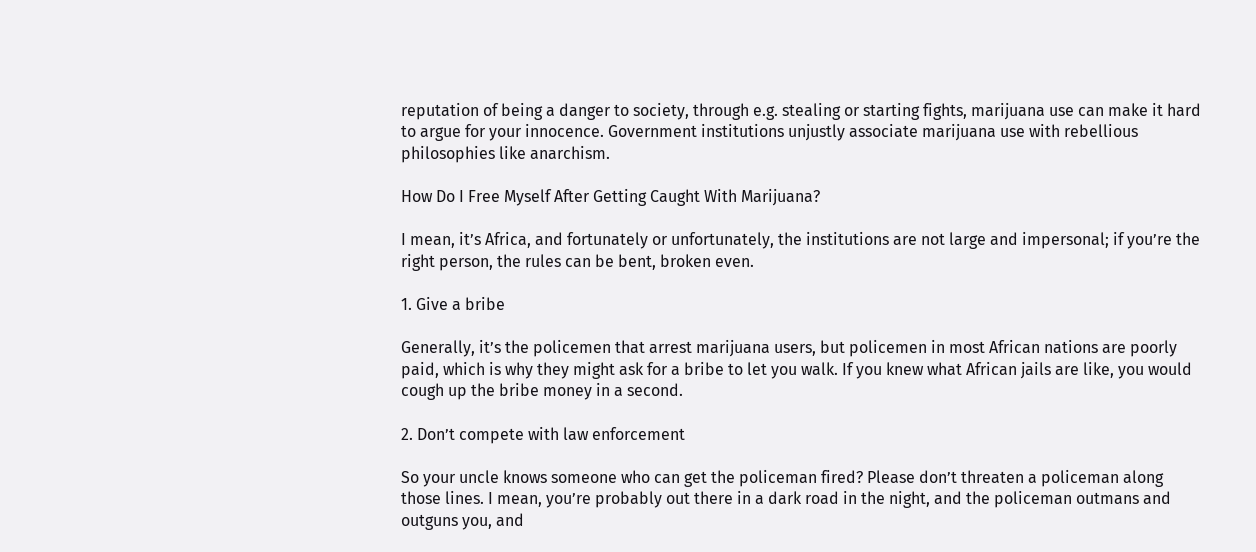reputation of being a danger to society, through e.g. stealing or starting fights, marijuana use can make it hard to argue for your innocence. Government institutions unjustly associate marijuana use with rebellious philosophies like anarchism.

How Do I Free Myself After Getting Caught With Marijuana?

I mean, it’s Africa, and fortunately or unfortunately, the institutions are not large and impersonal; if you’re the right person, the rules can be bent, broken even.

1. Give a bribe

Generally, it’s the policemen that arrest marijuana users, but policemen in most African nations are poorly paid, which is why they might ask for a bribe to let you walk. If you knew what African jails are like, you would cough up the bribe money in a second.

2. Don’t compete with law enforcement

So your uncle knows someone who can get the policeman fired? Please don’t threaten a policeman along those lines. I mean, you’re probably out there in a dark road in the night, and the policeman outmans and outguns you, and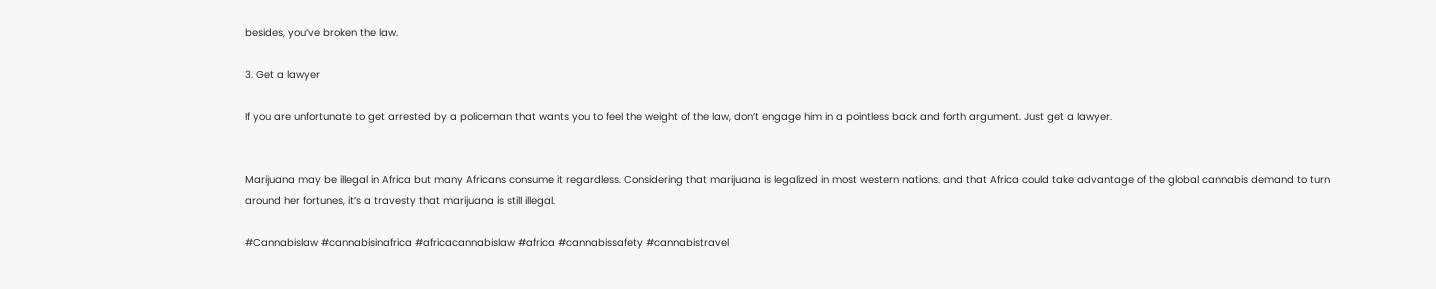besides, you’ve broken the law.

3. Get a lawyer

If you are unfortunate to get arrested by a policeman that wants you to feel the weight of the law, don’t engage him in a pointless back and forth argument. Just get a lawyer.


Marijuana may be illegal in Africa but many Africans consume it regardless. Considering that marijuana is legalized in most western nations. and that Africa could take advantage of the global cannabis demand to turn around her fortunes, it’s a travesty that marijuana is still illegal.

#Cannabislaw #cannabisinafrica #africacannabislaw #africa #cannabissafety #cannabistravel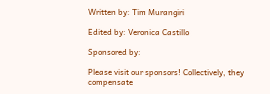Written by: Tim Murangiri

Edited by: Veronica Castillo

Sponsored by:

Please visit our sponsors! Collectively, they compensate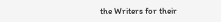the Writers for their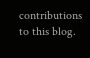contributions to this blog.